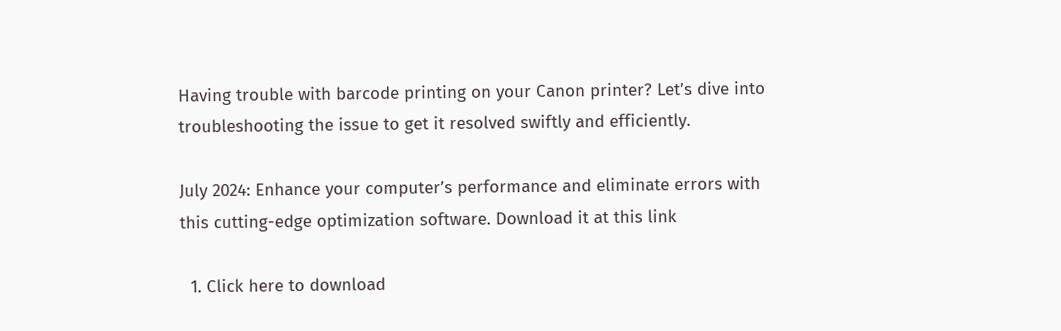Having trouble with barcode printing on your Canon printer? Let’s dive into troubleshooting the issue to get it resolved swiftly and efficiently.

July 2024: Enhance your computer’s performance and eliminate errors with this cutting-edge optimization software. Download it at this link

  1. Click here to download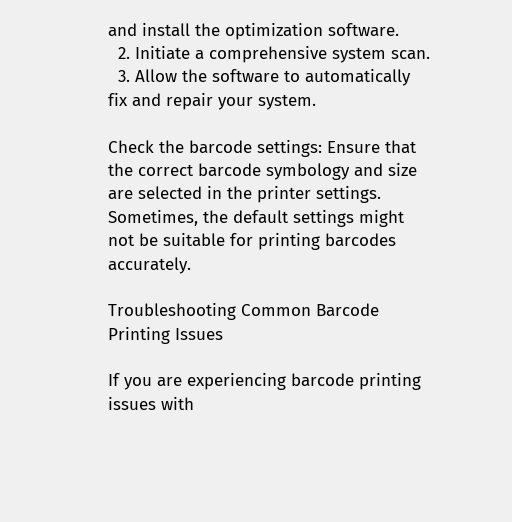and install the optimization software.
  2. Initiate a comprehensive system scan.
  3. Allow the software to automatically fix and repair your system.

Check the barcode settings: Ensure that the correct barcode symbology and size are selected in the printer settings. Sometimes, the default settings might not be suitable for printing barcodes accurately.

Troubleshooting Common Barcode Printing Issues

If you are experiencing barcode printing issues with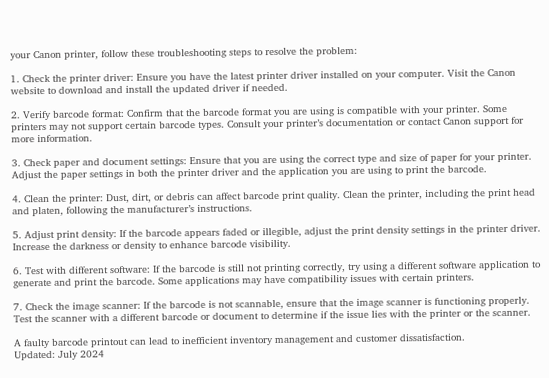your Canon printer, follow these troubleshooting steps to resolve the problem:

1. Check the printer driver: Ensure you have the latest printer driver installed on your computer. Visit the Canon website to download and install the updated driver if needed.

2. Verify barcode format: Confirm that the barcode format you are using is compatible with your printer. Some printers may not support certain barcode types. Consult your printer’s documentation or contact Canon support for more information.

3. Check paper and document settings: Ensure that you are using the correct type and size of paper for your printer. Adjust the paper settings in both the printer driver and the application you are using to print the barcode.

4. Clean the printer: Dust, dirt, or debris can affect barcode print quality. Clean the printer, including the print head and platen, following the manufacturer’s instructions.

5. Adjust print density: If the barcode appears faded or illegible, adjust the print density settings in the printer driver. Increase the darkness or density to enhance barcode visibility.

6. Test with different software: If the barcode is still not printing correctly, try using a different software application to generate and print the barcode. Some applications may have compatibility issues with certain printers.

7. Check the image scanner: If the barcode is not scannable, ensure that the image scanner is functioning properly. Test the scanner with a different barcode or document to determine if the issue lies with the printer or the scanner.

A faulty barcode printout can lead to inefficient inventory management and customer dissatisfaction.
Updated: July 2024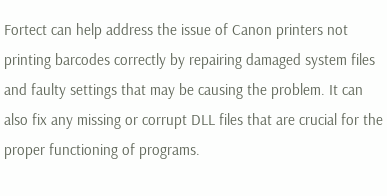Fortect can help address the issue of Canon printers not printing barcodes correctly by repairing damaged system files and faulty settings that may be causing the problem. It can also fix any missing or corrupt DLL files that are crucial for the proper functioning of programs.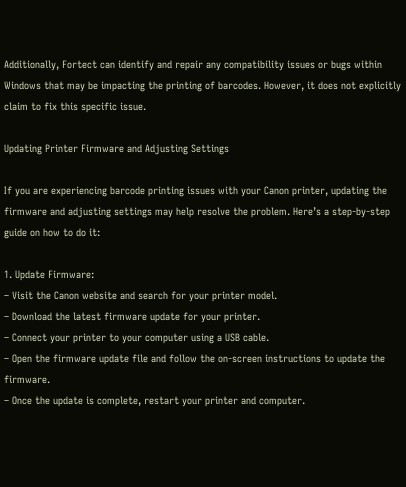Additionally, Fortect can identify and repair any compatibility issues or bugs within Windows that may be impacting the printing of barcodes. However, it does not explicitly claim to fix this specific issue.

Updating Printer Firmware and Adjusting Settings

If you are experiencing barcode printing issues with your Canon printer, updating the firmware and adjusting settings may help resolve the problem. Here’s a step-by-step guide on how to do it:

1. Update Firmware:
– Visit the Canon website and search for your printer model.
– Download the latest firmware update for your printer.
– Connect your printer to your computer using a USB cable.
– Open the firmware update file and follow the on-screen instructions to update the firmware.
– Once the update is complete, restart your printer and computer.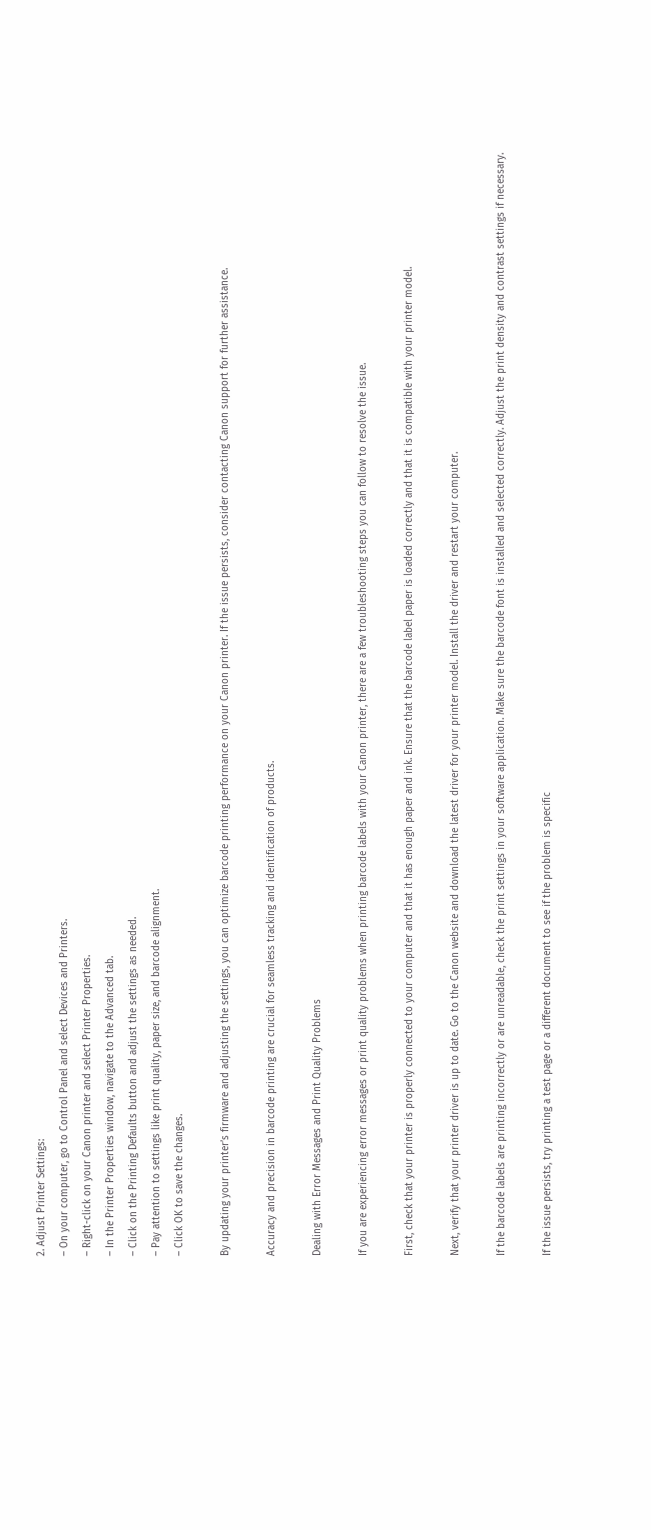2. Adjust Printer Settings:
– On your computer, go to Control Panel and select Devices and Printers.
– Right-click on your Canon printer and select Printer Properties.
– In the Printer Properties window, navigate to the Advanced tab.
– Click on the Printing Defaults button and adjust the settings as needed.
– Pay attention to settings like print quality, paper size, and barcode alignment.
– Click OK to save the changes.

By updating your printer’s firmware and adjusting the settings, you can optimize barcode printing performance on your Canon printer. If the issue persists, consider contacting Canon support for further assistance.

Accuracy and precision in barcode printing are crucial for seamless tracking and identification of products.

Dealing with Error Messages and Print Quality Problems

If you are experiencing error messages or print quality problems when printing barcode labels with your Canon printer, there are a few troubleshooting steps you can follow to resolve the issue.

First, check that your printer is properly connected to your computer and that it has enough paper and ink. Ensure that the barcode label paper is loaded correctly and that it is compatible with your printer model.

Next, verify that your printer driver is up to date. Go to the Canon website and download the latest driver for your printer model. Install the driver and restart your computer.

If the barcode labels are printing incorrectly or are unreadable, check the print settings in your software application. Make sure the barcode font is installed and selected correctly. Adjust the print density and contrast settings if necessary.

If the issue persists, try printing a test page or a different document to see if the problem is specific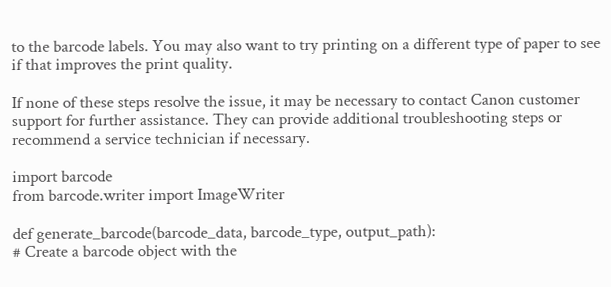to the barcode labels. You may also want to try printing on a different type of paper to see if that improves the print quality.

If none of these steps resolve the issue, it may be necessary to contact Canon customer support for further assistance. They can provide additional troubleshooting steps or recommend a service technician if necessary.

import barcode
from barcode.writer import ImageWriter

def generate_barcode(barcode_data, barcode_type, output_path):
# Create a barcode object with the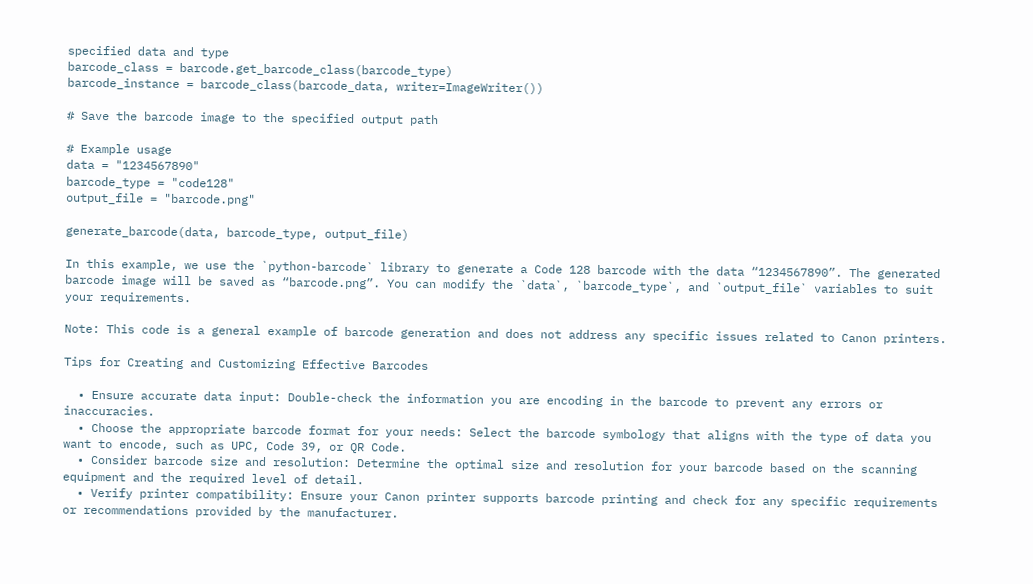specified data and type
barcode_class = barcode.get_barcode_class(barcode_type)
barcode_instance = barcode_class(barcode_data, writer=ImageWriter())

# Save the barcode image to the specified output path

# Example usage
data = "1234567890"
barcode_type = "code128"
output_file = "barcode.png"

generate_barcode(data, barcode_type, output_file)

In this example, we use the `python-barcode` library to generate a Code 128 barcode with the data “1234567890”. The generated barcode image will be saved as “barcode.png”. You can modify the `data`, `barcode_type`, and `output_file` variables to suit your requirements.

Note: This code is a general example of barcode generation and does not address any specific issues related to Canon printers.

Tips for Creating and Customizing Effective Barcodes

  • Ensure accurate data input: Double-check the information you are encoding in the barcode to prevent any errors or inaccuracies.
  • Choose the appropriate barcode format for your needs: Select the barcode symbology that aligns with the type of data you want to encode, such as UPC, Code 39, or QR Code.
  • Consider barcode size and resolution: Determine the optimal size and resolution for your barcode based on the scanning equipment and the required level of detail.
  • Verify printer compatibility: Ensure your Canon printer supports barcode printing and check for any specific requirements or recommendations provided by the manufacturer.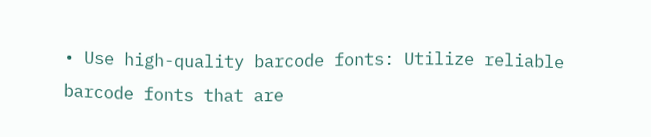• Use high-quality barcode fonts: Utilize reliable barcode fonts that are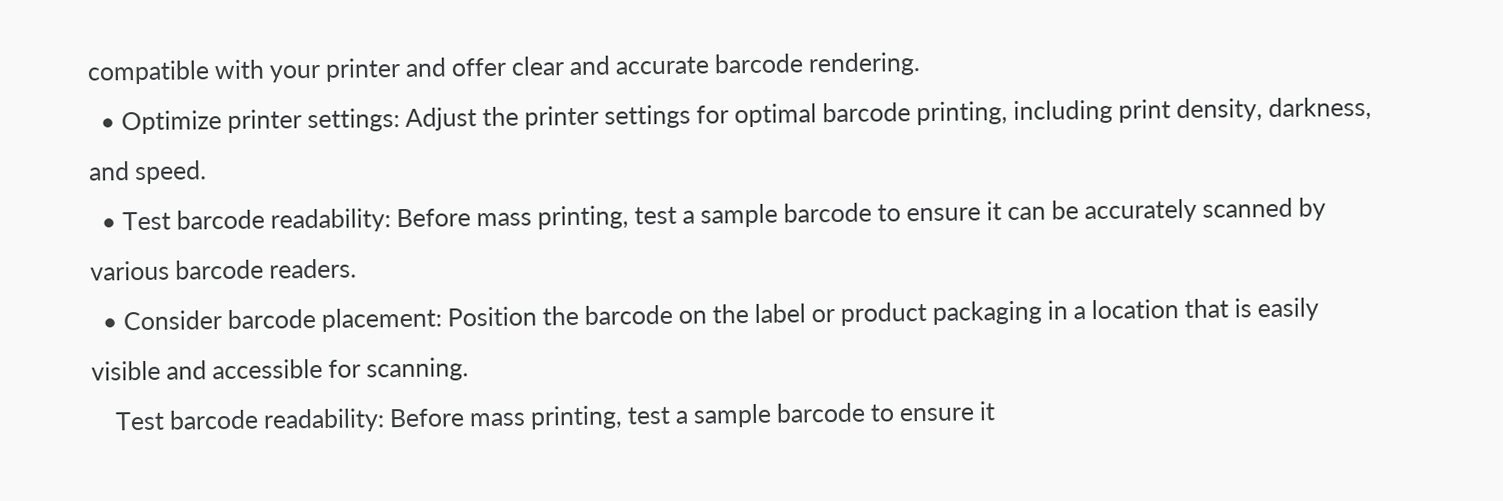compatible with your printer and offer clear and accurate barcode rendering.
  • Optimize printer settings: Adjust the printer settings for optimal barcode printing, including print density, darkness, and speed.
  • Test barcode readability: Before mass printing, test a sample barcode to ensure it can be accurately scanned by various barcode readers.
  • Consider barcode placement: Position the barcode on the label or product packaging in a location that is easily visible and accessible for scanning.
    Test barcode readability: Before mass printing, test a sample barcode to ensure it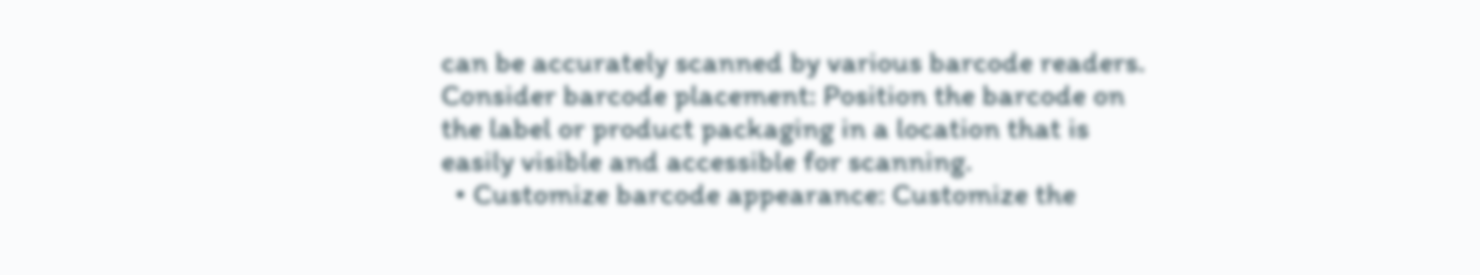can be accurately scanned by various barcode readers.
Consider barcode placement: Position the barcode on the label or product packaging in a location that is easily visible and accessible for scanning.
  • Customize barcode appearance: Customize the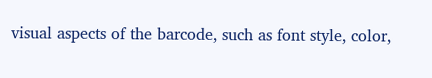visual aspects of the barcode, such as font style, color,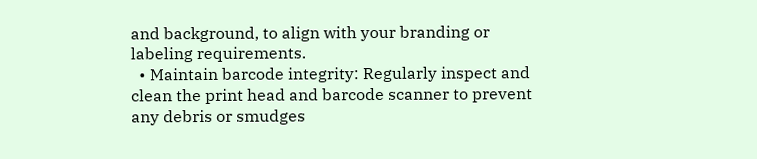and background, to align with your branding or labeling requirements.
  • Maintain barcode integrity: Regularly inspect and clean the print head and barcode scanner to prevent any debris or smudges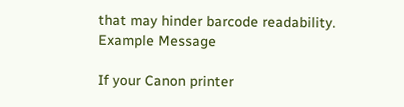that may hinder barcode readability.
Example Message

If your Canon printer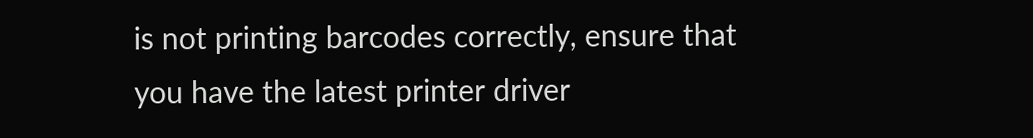is not printing barcodes correctly, ensure that you have the latest printer driver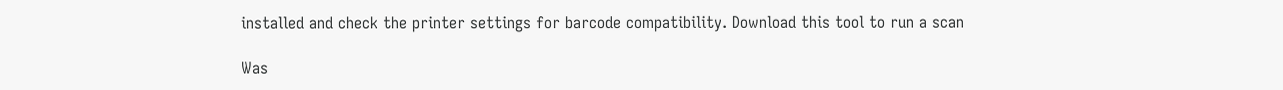installed and check the printer settings for barcode compatibility. Download this tool to run a scan

Was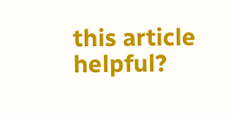this article helpful?